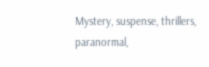Mystery, suspense, thrillers, paranormal,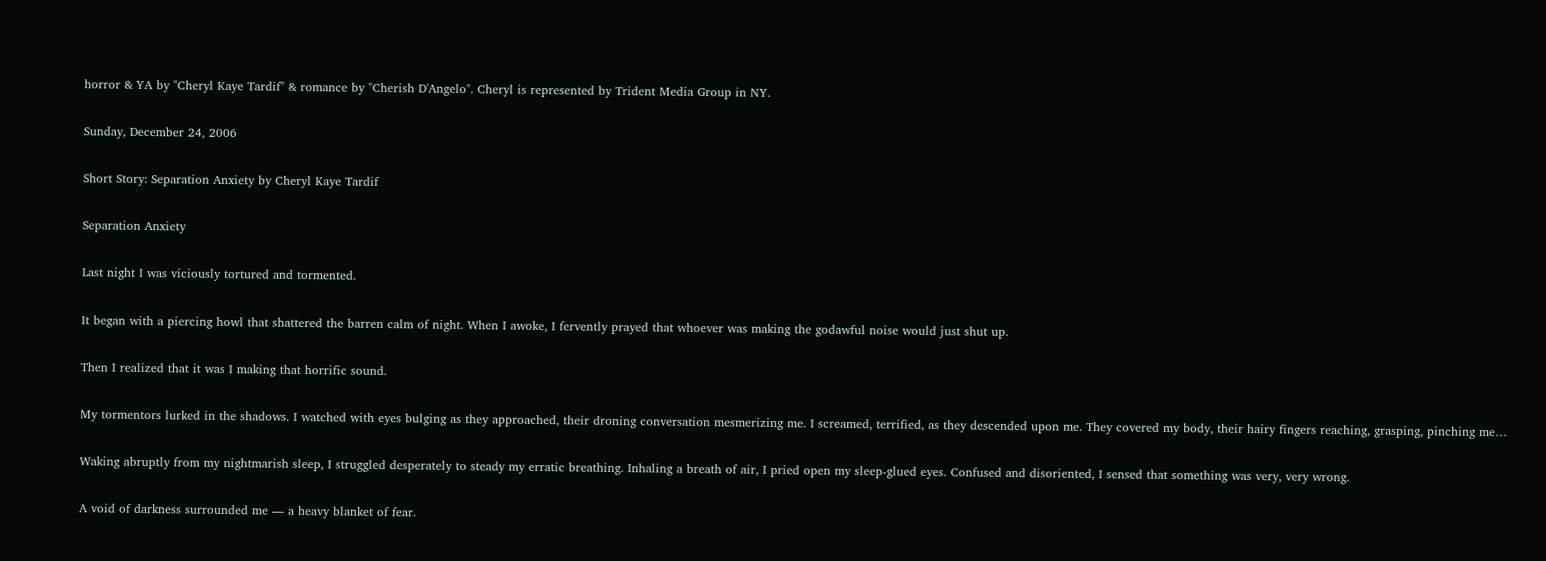horror & YA by "Cheryl Kaye Tardif" & romance by "Cherish D'Angelo". Cheryl is represented by Trident Media Group in NY.

Sunday, December 24, 2006

Short Story: Separation Anxiety by Cheryl Kaye Tardif

Separation Anxiety

Last night I was viciously tortured and tormented.

It began with a piercing howl that shattered the barren calm of night. When I awoke, I fervently prayed that whoever was making the godawful noise would just shut up.

Then I realized that it was I making that horrific sound.

My tormentors lurked in the shadows. I watched with eyes bulging as they approached, their droning conversation mesmerizing me. I screamed, terrified, as they descended upon me. They covered my body, their hairy fingers reaching, grasping, pinching me…

Waking abruptly from my nightmarish sleep, I struggled desperately to steady my erratic breathing. Inhaling a breath of air, I pried open my sleep-glued eyes. Confused and disoriented, I sensed that something was very, very wrong.

A void of darkness surrounded me ― a heavy blanket of fear.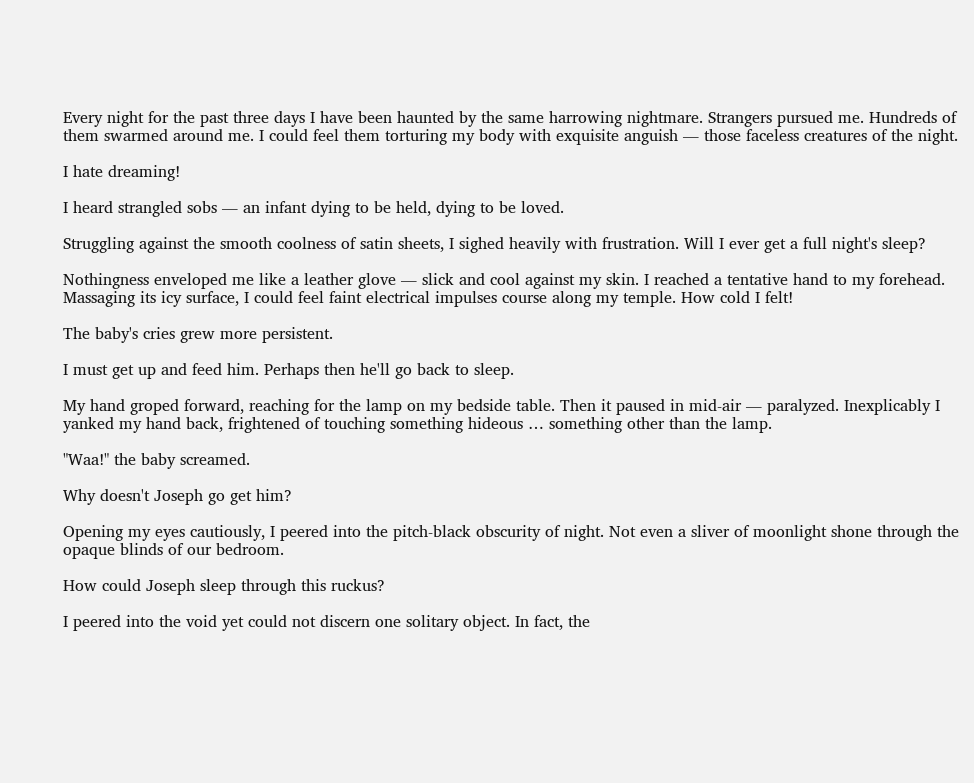Every night for the past three days I have been haunted by the same harrowing nightmare. Strangers pursued me. Hundreds of them swarmed around me. I could feel them torturing my body with exquisite anguish ― those faceless creatures of the night.

I hate dreaming!

I heard strangled sobs ― an infant dying to be held, dying to be loved.

Struggling against the smooth coolness of satin sheets, I sighed heavily with frustration. Will I ever get a full night's sleep?

Nothingness enveloped me like a leather glove ― slick and cool against my skin. I reached a tentative hand to my forehead. Massaging its icy surface, I could feel faint electrical impulses course along my temple. How cold I felt!

The baby's cries grew more persistent.

I must get up and feed him. Perhaps then he'll go back to sleep.

My hand groped forward, reaching for the lamp on my bedside table. Then it paused in mid-air ― paralyzed. Inexplicably I yanked my hand back, frightened of touching something hideous … something other than the lamp.

"Waa!" the baby screamed.

Why doesn't Joseph go get him?

Opening my eyes cautiously, I peered into the pitch-black obscurity of night. Not even a sliver of moonlight shone through the opaque blinds of our bedroom.

How could Joseph sleep through this ruckus?

I peered into the void yet could not discern one solitary object. In fact, the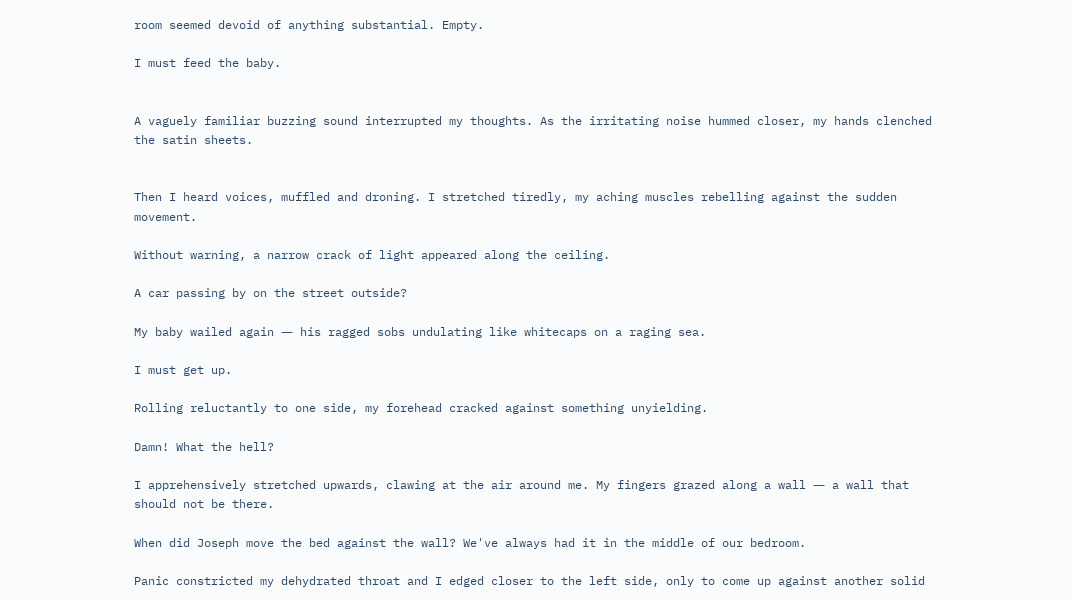room seemed devoid of anything substantial. Empty.

I must feed the baby.


A vaguely familiar buzzing sound interrupted my thoughts. As the irritating noise hummed closer, my hands clenched the satin sheets.


Then I heard voices, muffled and droning. I stretched tiredly, my aching muscles rebelling against the sudden movement.

Without warning, a narrow crack of light appeared along the ceiling.

A car passing by on the street outside?

My baby wailed again ― his ragged sobs undulating like whitecaps on a raging sea.

I must get up.

Rolling reluctantly to one side, my forehead cracked against something unyielding.

Damn! What the hell?

I apprehensively stretched upwards, clawing at the air around me. My fingers grazed along a wall ― a wall that should not be there.

When did Joseph move the bed against the wall? We've always had it in the middle of our bedroom.

Panic constricted my dehydrated throat and I edged closer to the left side, only to come up against another solid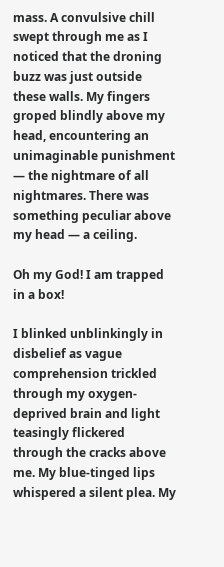mass. A convulsive chill swept through me as I noticed that the droning buzz was just outside these walls. My fingers groped blindly above my head, encountering an unimaginable punishment ― the nightmare of all nightmares. There was something peculiar above my head ― a ceiling.

Oh my God! I am trapped in a box!

I blinked unblinkingly in disbelief as vague comprehension trickled through my oxygen-deprived brain and light teasingly flickered through the cracks above me. My blue-tinged lips whispered a silent plea. My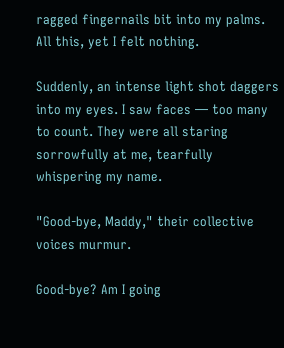ragged fingernails bit into my palms. All this, yet I felt nothing.

Suddenly, an intense light shot daggers into my eyes. I saw faces ― too many to count. They were all staring sorrowfully at me, tearfully whispering my name.

"Good-bye, Maddy," their collective voices murmur.

Good-bye? Am I going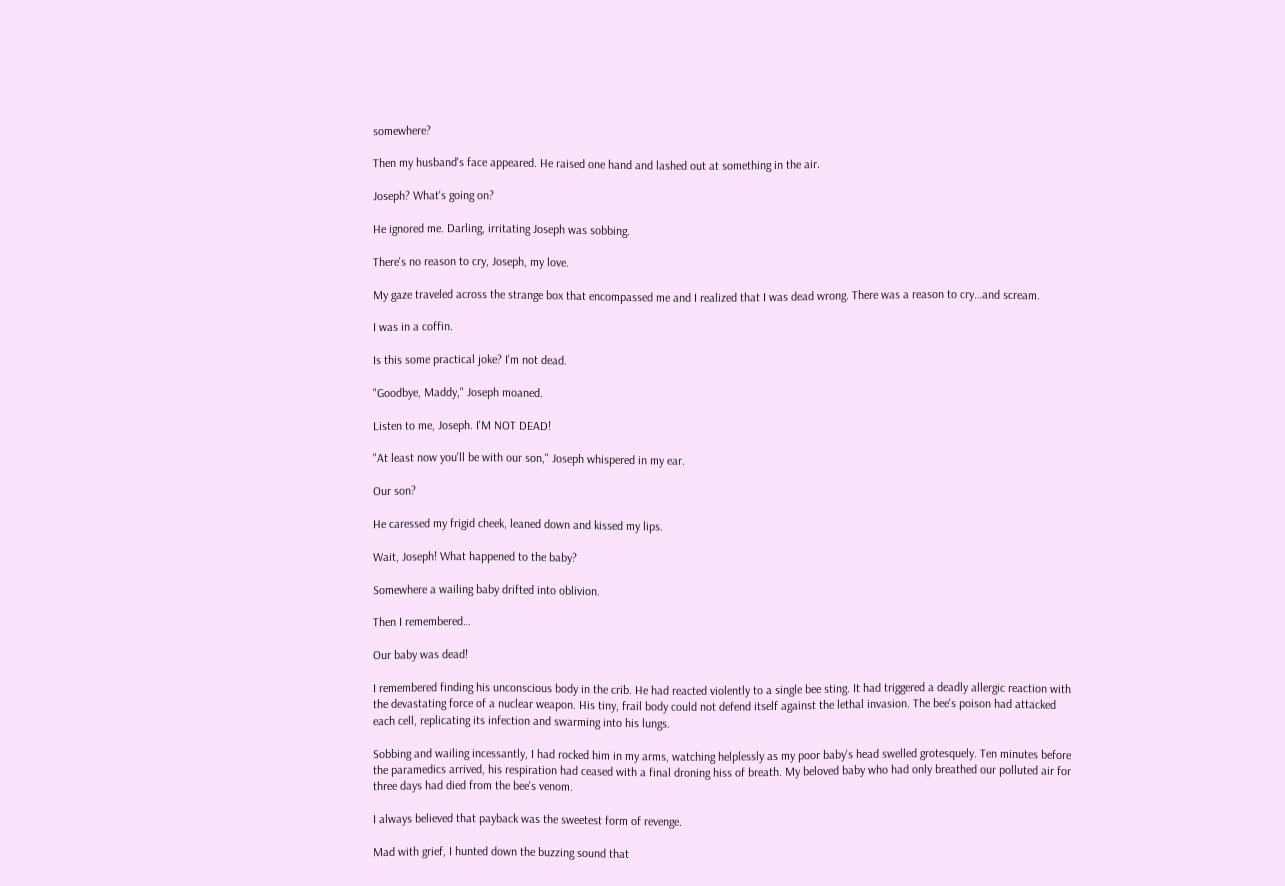somewhere?

Then my husband's face appeared. He raised one hand and lashed out at something in the air.

Joseph? What's going on?

He ignored me. Darling, irritating Joseph was sobbing.

There's no reason to cry, Joseph, my love.

My gaze traveled across the strange box that encompassed me and I realized that I was dead wrong. There was a reason to cry…and scream.

I was in a coffin.

Is this some practical joke? I'm not dead.

"Goodbye, Maddy," Joseph moaned.

Listen to me, Joseph. I'M NOT DEAD!

"At least now you'll be with our son," Joseph whispered in my ear.

Our son?

He caressed my frigid cheek, leaned down and kissed my lips.

Wait, Joseph! What happened to the baby?

Somewhere a wailing baby drifted into oblivion.

Then I remembered…

Our baby was dead!

I remembered finding his unconscious body in the crib. He had reacted violently to a single bee sting. It had triggered a deadly allergic reaction with the devastating force of a nuclear weapon. His tiny, frail body could not defend itself against the lethal invasion. The bee's poison had attacked each cell, replicating its infection and swarming into his lungs.

Sobbing and wailing incessantly, I had rocked him in my arms, watching helplessly as my poor baby's head swelled grotesquely. Ten minutes before the paramedics arrived, his respiration had ceased with a final droning hiss of breath. My beloved baby who had only breathed our polluted air for three days had died from the bee's venom.

I always believed that payback was the sweetest form of revenge.

Mad with grief, I hunted down the buzzing sound that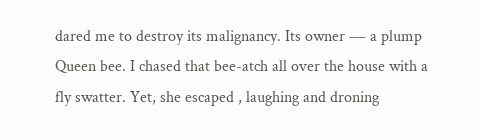dared me to destroy its malignancy. Its owner ― a plump Queen bee. I chased that bee-atch all over the house with a fly swatter. Yet, she escaped , laughing and droning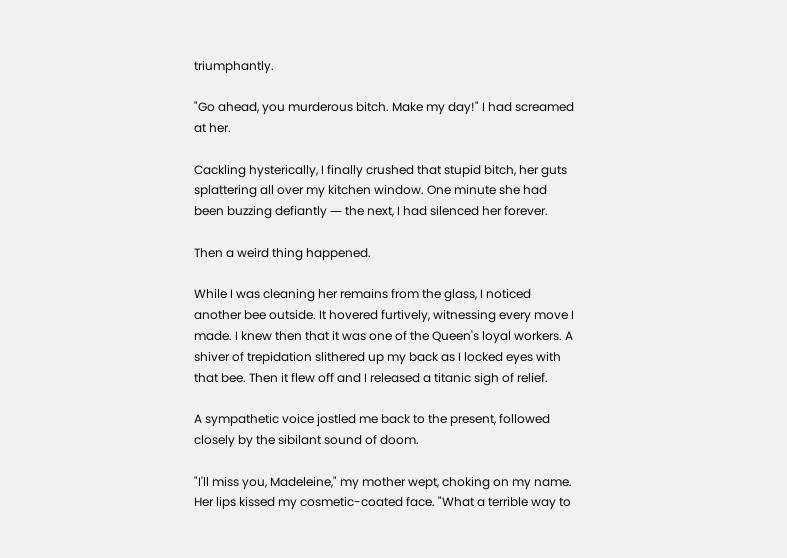triumphantly.

"Go ahead, you murderous bitch. Make my day!" I had screamed at her.

Cackling hysterically, I finally crushed that stupid bitch, her guts splattering all over my kitchen window. One minute she had been buzzing defiantly ― the next, I had silenced her forever.

Then a weird thing happened.

While I was cleaning her remains from the glass, I noticed another bee outside. It hovered furtively, witnessing every move I made. I knew then that it was one of the Queen's loyal workers. A shiver of trepidation slithered up my back as I locked eyes with that bee. Then it flew off and I released a titanic sigh of relief.

A sympathetic voice jostled me back to the present, followed closely by the sibilant sound of doom.

"I'll miss you, Madeleine," my mother wept, choking on my name. Her lips kissed my cosmetic-coated face. "What a terrible way to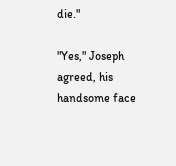die."

"Yes," Joseph agreed, his handsome face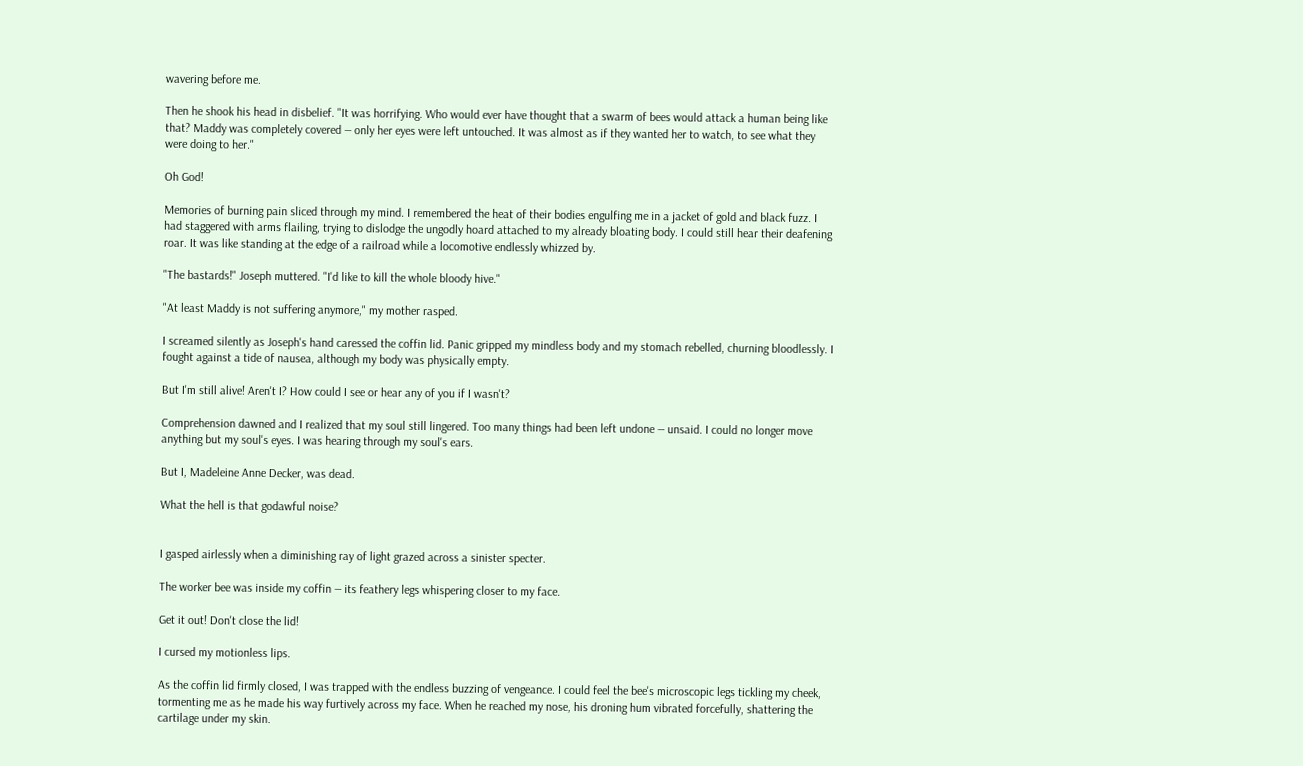wavering before me.

Then he shook his head in disbelief. "It was horrifying. Who would ever have thought that a swarm of bees would attack a human being like that? Maddy was completely covered ― only her eyes were left untouched. It was almost as if they wanted her to watch, to see what they were doing to her."

Oh God!

Memories of burning pain sliced through my mind. I remembered the heat of their bodies engulfing me in a jacket of gold and black fuzz. I had staggered with arms flailing, trying to dislodge the ungodly hoard attached to my already bloating body. I could still hear their deafening roar. It was like standing at the edge of a railroad while a locomotive endlessly whizzed by.

"The bastards!" Joseph muttered. "I'd like to kill the whole bloody hive."

"At least Maddy is not suffering anymore," my mother rasped.

I screamed silently as Joseph's hand caressed the coffin lid. Panic gripped my mindless body and my stomach rebelled, churning bloodlessly. I fought against a tide of nausea, although my body was physically empty.

But I'm still alive! Aren't I? How could I see or hear any of you if I wasn't?

Comprehension dawned and I realized that my soul still lingered. Too many things had been left undone ― unsaid. I could no longer move anything but my soul's eyes. I was hearing through my soul's ears.

But I, Madeleine Anne Decker, was dead.

What the hell is that godawful noise?


I gasped airlessly when a diminishing ray of light grazed across a sinister specter.

The worker bee was inside my coffin ― its feathery legs whispering closer to my face.

Get it out! Don't close the lid!

I cursed my motionless lips.

As the coffin lid firmly closed, I was trapped with the endless buzzing of vengeance. I could feel the bee's microscopic legs tickling my cheek, tormenting me as he made his way furtively across my face. When he reached my nose, his droning hum vibrated forcefully, shattering the cartilage under my skin.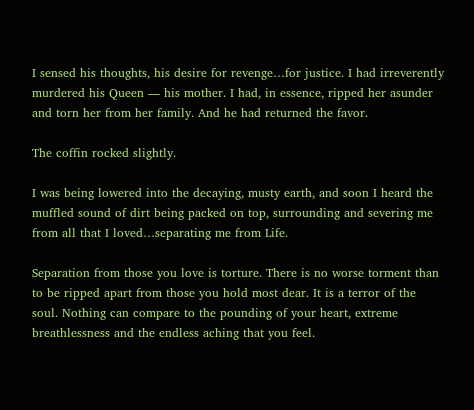I sensed his thoughts, his desire for revenge…for justice. I had irreverently murdered his Queen ― his mother. I had, in essence, ripped her asunder and torn her from her family. And he had returned the favor.

The coffin rocked slightly.

I was being lowered into the decaying, musty earth, and soon I heard the muffled sound of dirt being packed on top, surrounding and severing me from all that I loved…separating me from Life.

Separation from those you love is torture. There is no worse torment than to be ripped apart from those you hold most dear. It is a terror of the soul. Nothing can compare to the pounding of your heart, extreme breathlessness and the endless aching that you feel.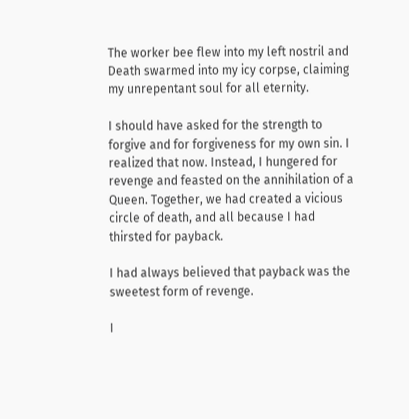The worker bee flew into my left nostril and Death swarmed into my icy corpse, claiming my unrepentant soul for all eternity.

I should have asked for the strength to forgive and for forgiveness for my own sin. I realized that now. Instead, I hungered for revenge and feasted on the annihilation of a Queen. Together, we had created a vicious circle of death, and all because I had thirsted for payback.

I had always believed that payback was the sweetest form of revenge.

I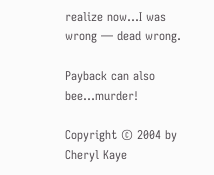realize now…I was wrong ― dead wrong.

Payback can also bee…murder!

Copyright © 2004 by Cheryl Kaye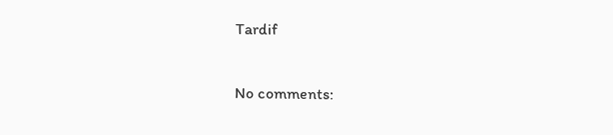Tardif

No comments: